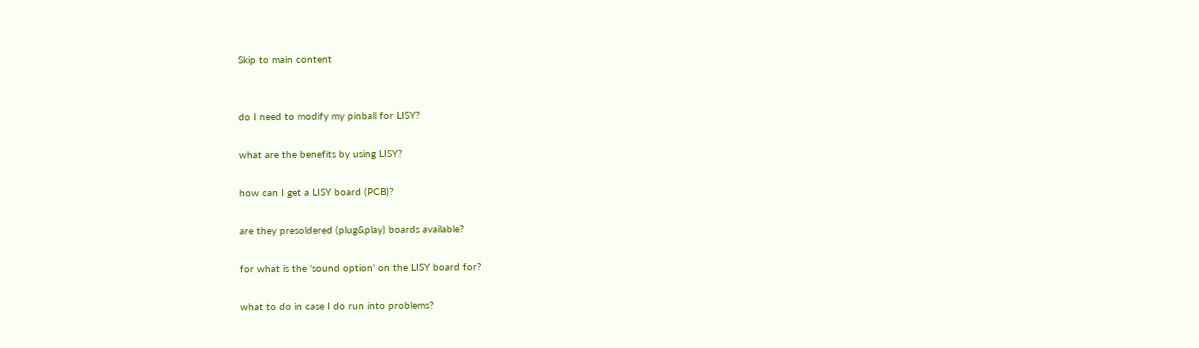Skip to main content


do I need to modify my pinball for LISY?

what are the benefits by using LISY?

how can I get a LISY board (PCB)?

are they presoldered (plug&play) boards available?

for what is the 'sound option' on the LISY board for?

what to do in case I do run into problems?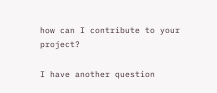how can I contribute to your project?

I have another question